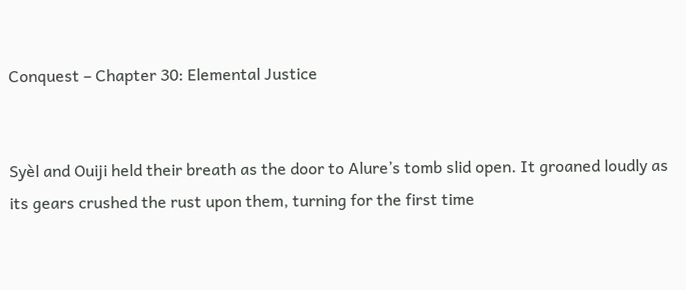Conquest – Chapter 30: Elemental Justice


Syèl and Ouiji held their breath as the door to Alure’s tomb slid open. It groaned loudly as its gears crushed the rust upon them, turning for the first time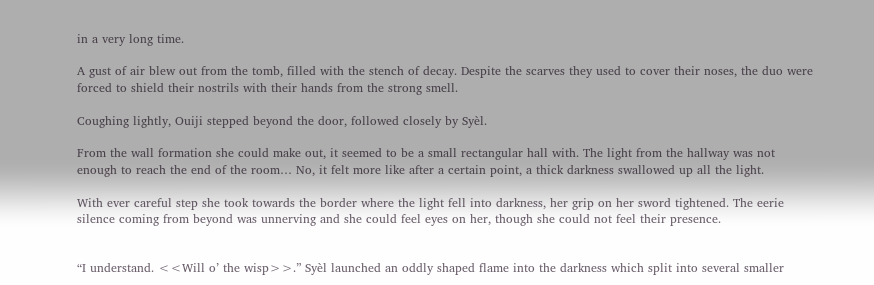in a very long time.

A gust of air blew out from the tomb, filled with the stench of decay. Despite the scarves they used to cover their noses, the duo were forced to shield their nostrils with their hands from the strong smell.

Coughing lightly, Ouiji stepped beyond the door, followed closely by Syèl.

From the wall formation she could make out, it seemed to be a small rectangular hall with. The light from the hallway was not enough to reach the end of the room… No, it felt more like after a certain point, a thick darkness swallowed up all the light.

With ever careful step she took towards the border where the light fell into darkness, her grip on her sword tightened. The eerie silence coming from beyond was unnerving and she could feel eyes on her, though she could not feel their presence.


“I understand. <<Will o’ the wisp>>.” Syèl launched an oddly shaped flame into the darkness which split into several smaller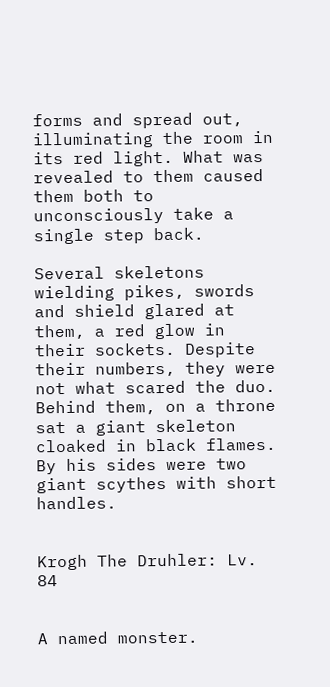forms and spread out, illuminating the room in its red light. What was revealed to them caused them both to unconsciously take a single step back.

Several skeletons wielding pikes, swords and shield glared at them, a red glow in their sockets. Despite their numbers, they were not what scared the duo. Behind them, on a throne sat a giant skeleton cloaked in black flames. By his sides were two giant scythes with short handles.


Krogh The Druhler: Lv. 84


A named monster.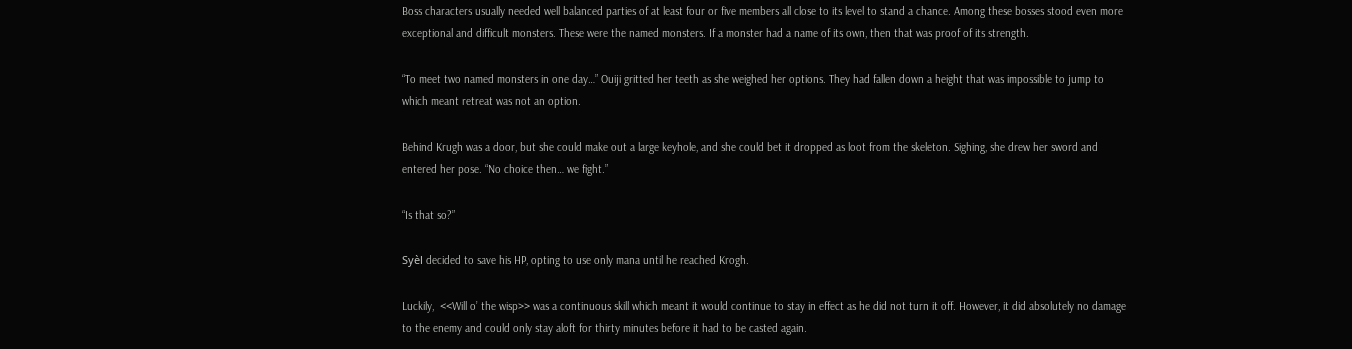Boss characters usually needed well balanced parties of at least four or five members all close to its level to stand a chance. Among these bosses stood even more exceptional and difficult monsters. These were the named monsters. If a monster had a name of its own, then that was proof of its strength.

“To meet two named monsters in one day…” Ouiji gritted her teeth as she weighed her options. They had fallen down a height that was impossible to jump to which meant retreat was not an option.

Behind Krugh was a door, but she could make out a large keyhole, and she could bet it dropped as loot from the skeleton. Sighing, she drew her sword and entered her pose. “No choice then… we fight.”

“Is that so?”

Syèl decided to save his HP, opting to use only mana until he reached Krogh.

Luckily,  <<Will o’ the wisp>> was a continuous skill which meant it would continue to stay in effect as he did not turn it off. However, it did absolutely no damage to the enemy and could only stay aloft for thirty minutes before it had to be casted again.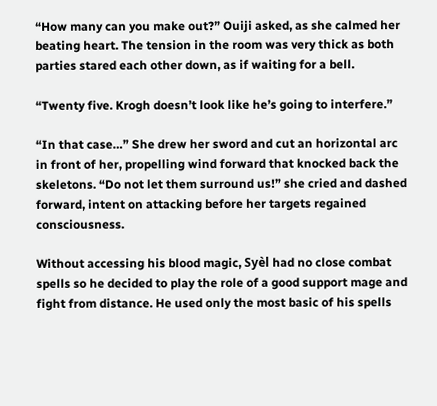“How many can you make out?” Ouiji asked, as she calmed her beating heart. The tension in the room was very thick as both parties stared each other down, as if waiting for a bell.

“Twenty five. Krogh doesn’t look like he’s going to interfere.”

“In that case…” She drew her sword and cut an horizontal arc in front of her, propelling wind forward that knocked back the skeletons. “Do not let them surround us!” she cried and dashed forward, intent on attacking before her targets regained consciousness.

Without accessing his blood magic, Syèl had no close combat spells so he decided to play the role of a good support mage and fight from distance. He used only the most basic of his spells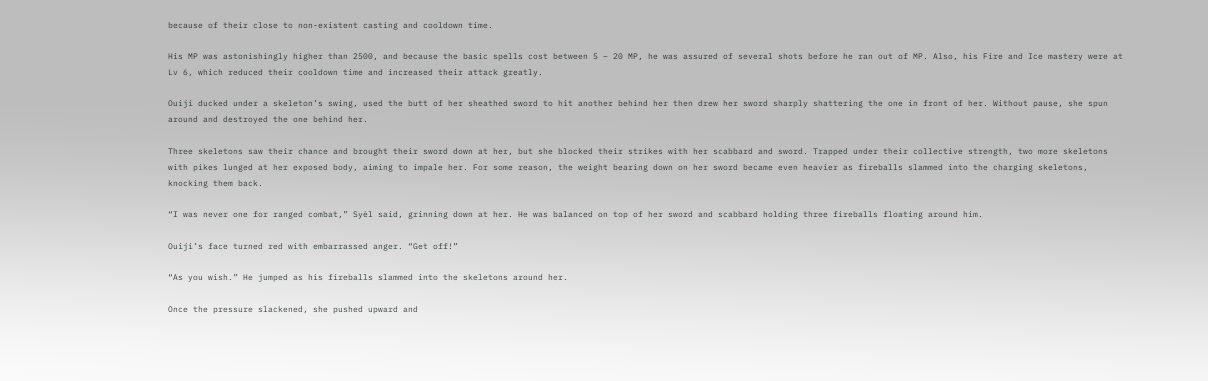because of their close to non-existent casting and cooldown time.

His MP was astonishingly higher than 2500, and because the basic spells cost between 5 – 20 MP, he was assured of several shots before he ran out of MP. Also, his Fire and Ice mastery were at Lv 6, which reduced their cooldown time and increased their attack greatly.

Ouiji ducked under a skeleton’s swing, used the butt of her sheathed sword to hit another behind her then drew her sword sharply shattering the one in front of her. Without pause, she spun around and destroyed the one behind her.

Three skeletons saw their chance and brought their sword down at her, but she blocked their strikes with her scabbard and sword. Trapped under their collective strength, two more skeletons with pikes lunged at her exposed body, aiming to impale her. For some reason, the weight bearing down on her sword became even heavier as fireballs slammed into the charging skeletons, knocking them back.

“I was never one for ranged combat,” Syèl said, grinning down at her. He was balanced on top of her sword and scabbard holding three fireballs floating around him.

Ouiji’s face turned red with embarrassed anger. “Get off!”

“As you wish.” He jumped as his fireballs slammed into the skeletons around her.

Once the pressure slackened, she pushed upward and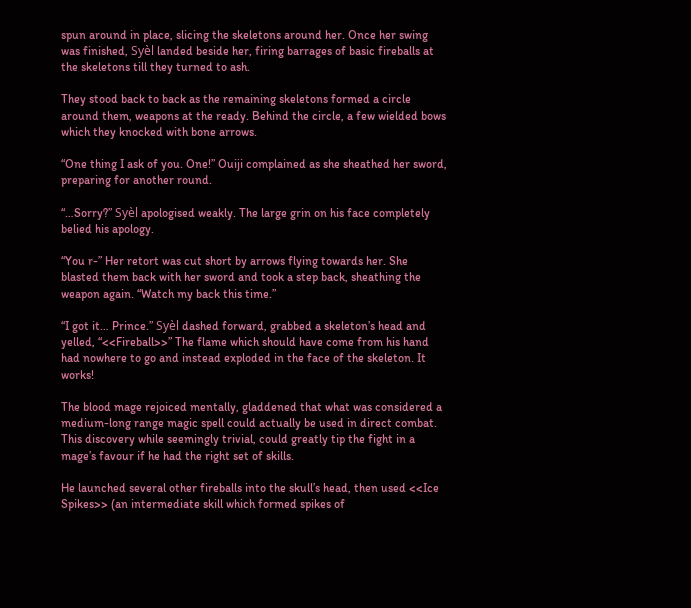spun around in place, slicing the skeletons around her. Once her swing was finished, Syèl landed beside her, firing barrages of basic fireballs at the skeletons till they turned to ash.

They stood back to back as the remaining skeletons formed a circle around them, weapons at the ready. Behind the circle, a few wielded bows which they knocked with bone arrows.

“One thing I ask of you. One!” Ouiji complained as she sheathed her sword, preparing for another round.

“…Sorry?” Syèl apologised weakly. The large grin on his face completely belied his apology.

“You r-” Her retort was cut short by arrows flying towards her. She blasted them back with her sword and took a step back, sheathing the weapon again. “Watch my back this time.”

“I got it… Prince.” Syèl dashed forward, grabbed a skeleton’s head and yelled, “<<Fireball>>” The flame which should have come from his hand had nowhere to go and instead exploded in the face of the skeleton. It works!

The blood mage rejoiced mentally, gladdened that what was considered a medium-long range magic spell could actually be used in direct combat. This discovery while seemingly trivial, could greatly tip the fight in a mage’s favour if he had the right set of skills.

He launched several other fireballs into the skull’s head, then used <<Ice Spikes>> (an intermediate skill which formed spikes of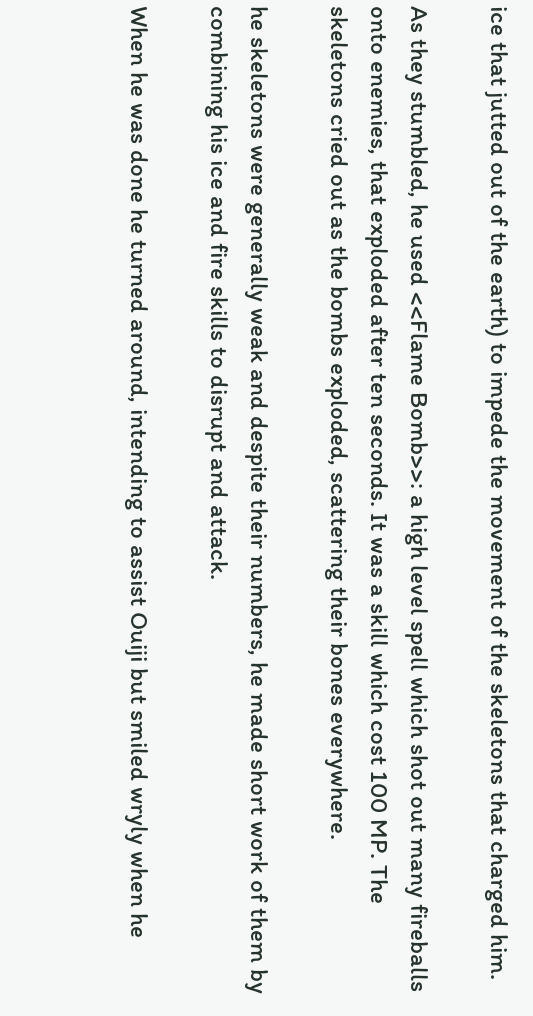ice that jutted out of the earth) to impede the movement of the skeletons that charged him.

As they stumbled, he used <<Flame Bomb>>: a high level spell which shot out many fireballs onto enemies, that exploded after ten seconds. It was a skill which cost 100 MP. The skeletons cried out as the bombs exploded, scattering their bones everywhere.

he skeletons were generally weak and despite their numbers, he made short work of them by combining his ice and fire skills to disrupt and attack.

When he was done he turned around, intending to assist Ouiji but smiled wryly when he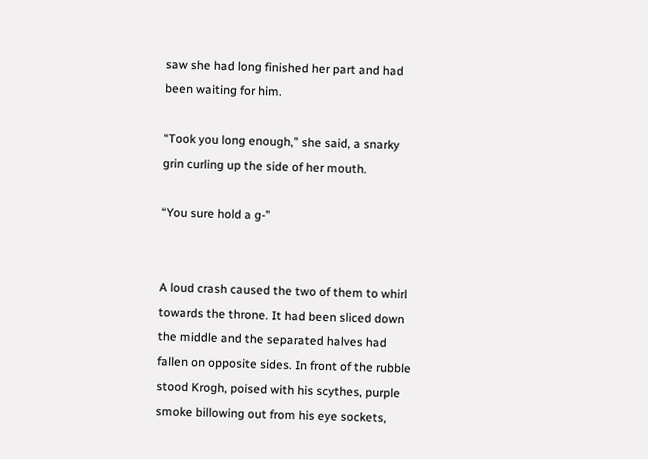saw she had long finished her part and had been waiting for him.

“Took you long enough,” she said, a snarky grin curling up the side of her mouth.

“You sure hold a g-”


A loud crash caused the two of them to whirl towards the throne. It had been sliced down the middle and the separated halves had fallen on opposite sides. In front of the rubble stood Krogh, poised with his scythes, purple smoke billowing out from his eye sockets,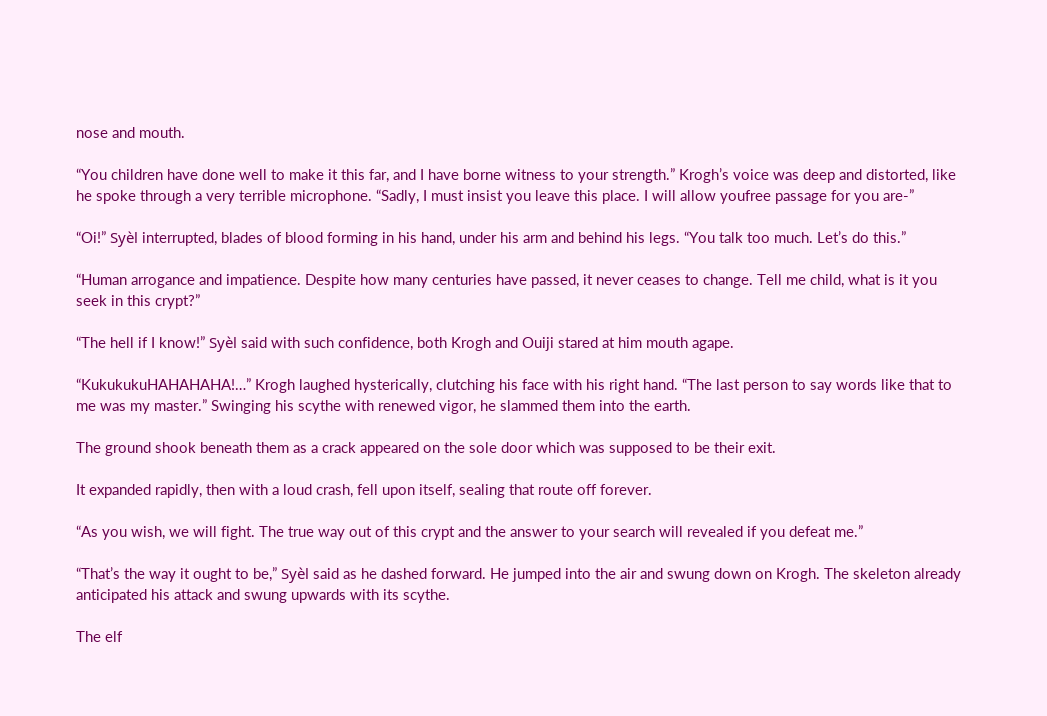nose and mouth.

“You children have done well to make it this far, and I have borne witness to your strength.” Krogh’s voice was deep and distorted, like he spoke through a very terrible microphone. “Sadly, I must insist you leave this place. I will allow youfree passage for you are-”

“Oi!” Syèl interrupted, blades of blood forming in his hand, under his arm and behind his legs. “You talk too much. Let’s do this.”

“Human arrogance and impatience. Despite how many centuries have passed, it never ceases to change. Tell me child, what is it you seek in this crypt?”

“The hell if I know!” Syèl said with such confidence, both Krogh and Ouiji stared at him mouth agape.

“KukukukuHAHAHAHA!…” Krogh laughed hysterically, clutching his face with his right hand. “The last person to say words like that to me was my master.” Swinging his scythe with renewed vigor, he slammed them into the earth.

The ground shook beneath them as a crack appeared on the sole door which was supposed to be their exit.

It expanded rapidly, then with a loud crash, fell upon itself, sealing that route off forever.

“As you wish, we will fight. The true way out of this crypt and the answer to your search will revealed if you defeat me.”

“That’s the way it ought to be,” Syèl said as he dashed forward. He jumped into the air and swung down on Krogh. The skeleton already anticipated his attack and swung upwards with its scythe.

The elf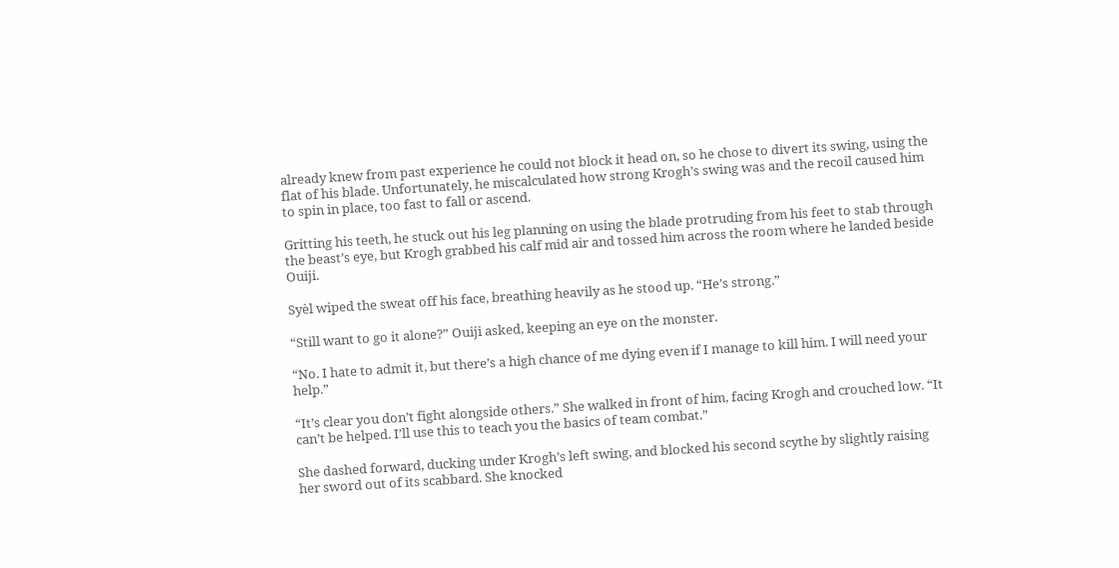already knew from past experience he could not block it head on, so he chose to divert its swing, using the flat of his blade. Unfortunately, he miscalculated how strong Krogh’s swing was and the recoil caused him to spin in place, too fast to fall or ascend.

Gritting his teeth, he stuck out his leg planning on using the blade protruding from his feet to stab through the beast’s eye, but Krogh grabbed his calf mid air and tossed him across the room where he landed beside Ouiji.

Syèl wiped the sweat off his face, breathing heavily as he stood up. “He’s strong.”

“Still want to go it alone?” Ouiji asked, keeping an eye on the monster.

“No. I hate to admit it, but there’s a high chance of me dying even if I manage to kill him. I will need your help.”

“It’s clear you don’t fight alongside others.” She walked in front of him, facing Krogh and crouched low. “It can’t be helped. I’ll use this to teach you the basics of team combat.”

She dashed forward, ducking under Krogh’s left swing, and blocked his second scythe by slightly raising her sword out of its scabbard. She knocked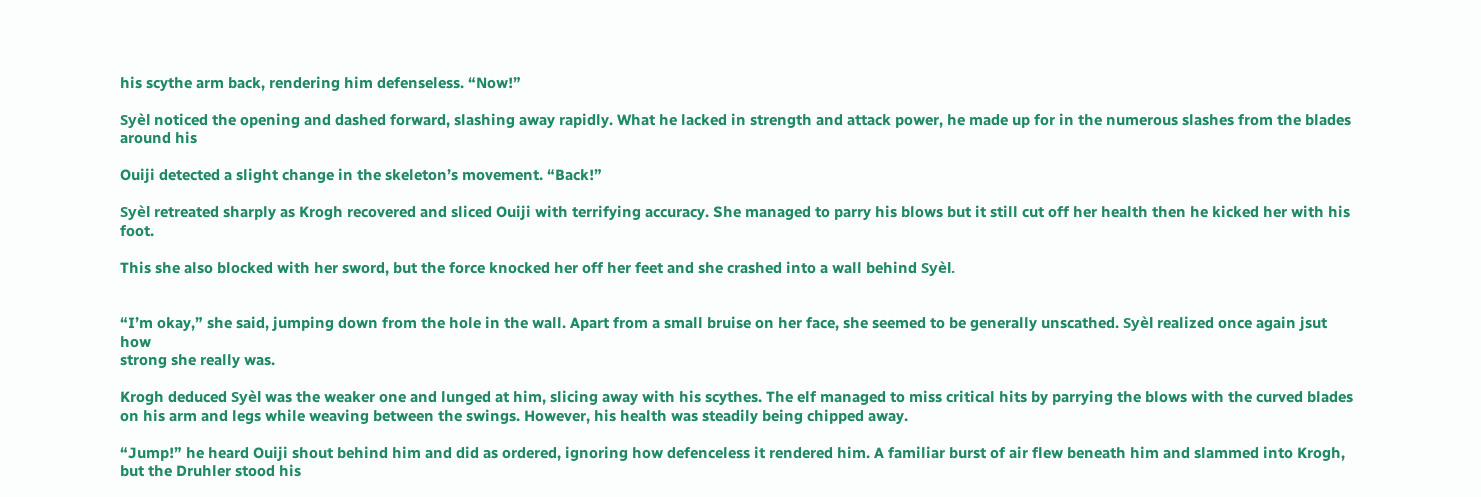his scythe arm back, rendering him defenseless. “Now!”

Syèl noticed the opening and dashed forward, slashing away rapidly. What he lacked in strength and attack power, he made up for in the numerous slashes from the blades around his

Ouiji detected a slight change in the skeleton’s movement. “Back!”

Syèl retreated sharply as Krogh recovered and sliced Ouiji with terrifying accuracy. She managed to parry his blows but it still cut off her health then he kicked her with his foot.

This she also blocked with her sword, but the force knocked her off her feet and she crashed into a wall behind Syèl.


“I’m okay,” she said, jumping down from the hole in the wall. Apart from a small bruise on her face, she seemed to be generally unscathed. Syèl realized once again jsut how
strong she really was.

Krogh deduced Syèl was the weaker one and lunged at him, slicing away with his scythes. The elf managed to miss critical hits by parrying the blows with the curved blades on his arm and legs while weaving between the swings. However, his health was steadily being chipped away.

“Jump!” he heard Ouiji shout behind him and did as ordered, ignoring how defenceless it rendered him. A familiar burst of air flew beneath him and slammed into Krogh, but the Druhler stood his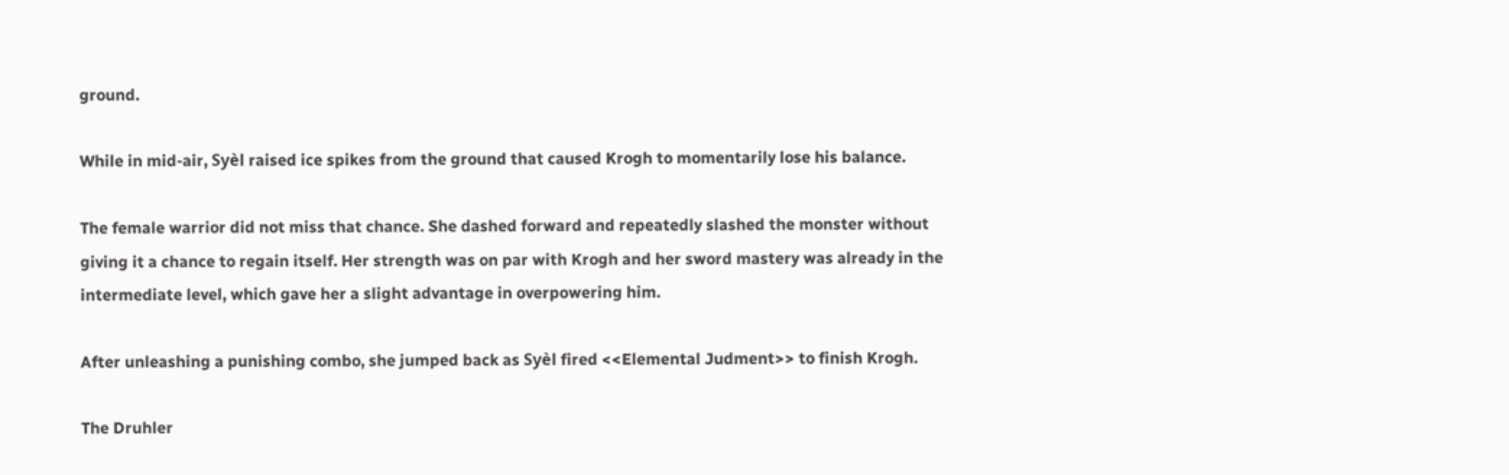ground.

While in mid-air, Syèl raised ice spikes from the ground that caused Krogh to momentarily lose his balance.

The female warrior did not miss that chance. She dashed forward and repeatedly slashed the monster without giving it a chance to regain itself. Her strength was on par with Krogh and her sword mastery was already in the intermediate level, which gave her a slight advantage in overpowering him.

After unleashing a punishing combo, she jumped back as Syèl fired <<Elemental Judment>> to finish Krogh.

The Druhler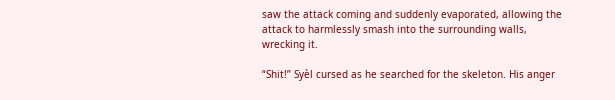saw the attack coming and suddenly evaporated, allowing the attack to harmlessly smash into the surrounding walls, wrecking it.

“Shit!” Syèl cursed as he searched for the skeleton. His anger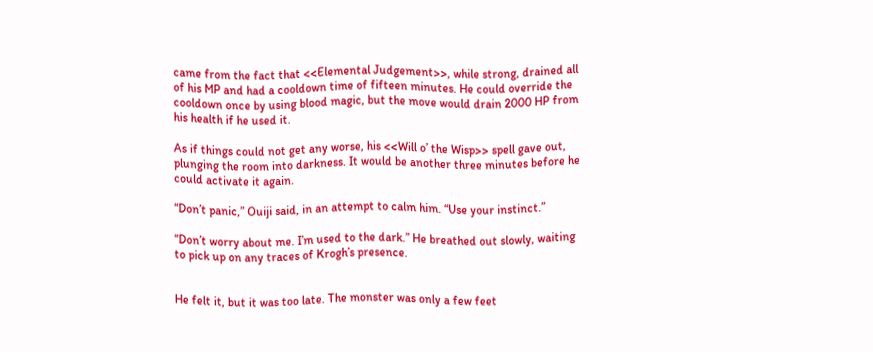came from the fact that <<Elemental Judgement>>, while strong, drained all of his MP and had a cooldown time of fifteen minutes. He could override the cooldown once by using blood magic, but the move would drain 2000 HP from his health if he used it.

As if things could not get any worse, his <<Will o’ the Wisp>> spell gave out, plunging the room into darkness. It would be another three minutes before he could activate it again.

“Don’t panic,” Ouiji said, in an attempt to calm him. “Use your instinct.”

“Don’t worry about me. I’m used to the dark.” He breathed out slowly, waiting to pick up on any traces of Krogh’s presence.


He felt it, but it was too late. The monster was only a few feet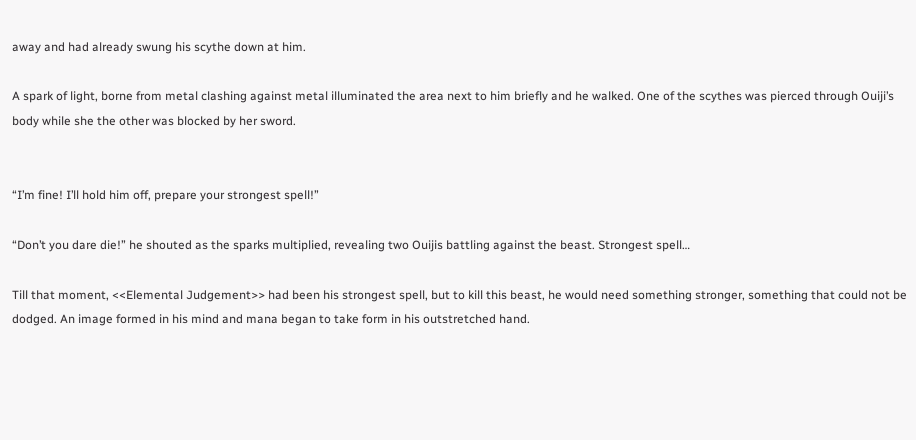away and had already swung his scythe down at him.

A spark of light, borne from metal clashing against metal illuminated the area next to him briefly and he walked. One of the scythes was pierced through Ouiji’s body while she the other was blocked by her sword.


“I’m fine! I’ll hold him off, prepare your strongest spell!”

“Don’t you dare die!” he shouted as the sparks multiplied, revealing two Ouijis battling against the beast. Strongest spell…

Till that moment, <<Elemental Judgement>> had been his strongest spell, but to kill this beast, he would need something stronger, something that could not be dodged. An image formed in his mind and mana began to take form in his outstretched hand.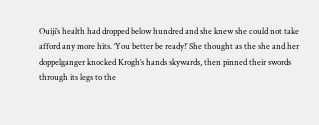Ouiji’s health had dropped below hundred and she knew she could not take afford any more hits. ‘You better be ready!’ She thought as the she and her doppelganger knocked Krogh’s hands skywards, then pinned their swords through its legs to the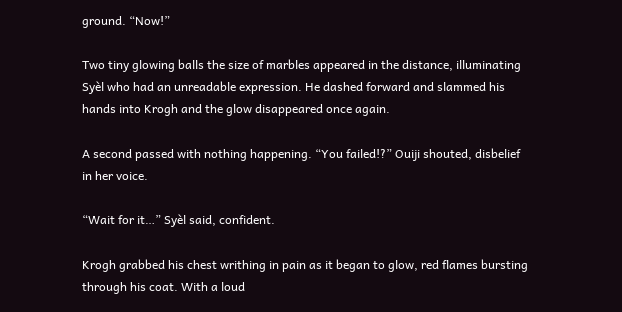ground. “Now!”

Two tiny glowing balls the size of marbles appeared in the distance, illuminating Syèl who had an unreadable expression. He dashed forward and slammed his hands into Krogh and the glow disappeared once again.

A second passed with nothing happening. “You failed!?” Ouiji shouted, disbelief in her voice.

“Wait for it…” Syèl said, confident.

Krogh grabbed his chest writhing in pain as it began to glow, red flames bursting through his coat. With a loud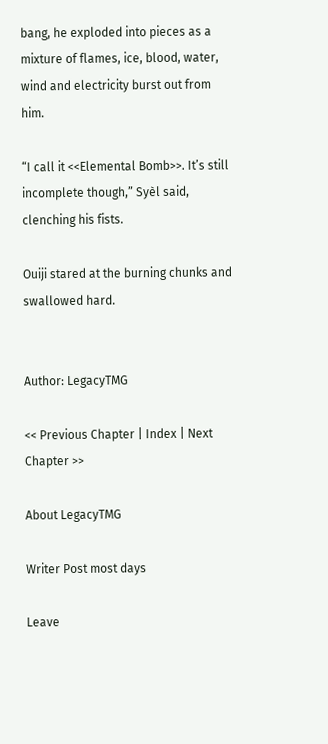bang, he exploded into pieces as a mixture of flames, ice, blood, water, wind and electricity burst out from him.

“I call it <<Elemental Bomb>>. It’s still incomplete though,” Syèl said, clenching his fists.

Ouiji stared at the burning chunks and swallowed hard.


Author: LegacyTMG

<< Previous Chapter | Index | Next Chapter >>

About LegacyTMG

Writer Post most days

Leave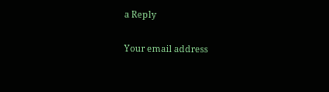a Reply

Your email address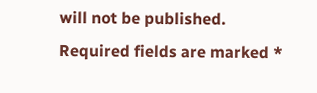will not be published. Required fields are marked *